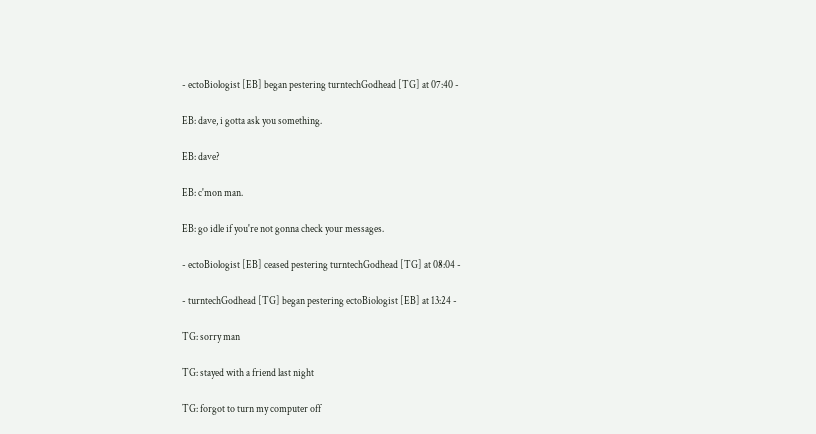- ectoBiologist [EB] began pestering turntechGodhead [TG] at 07:40 -

EB: dave, i gotta ask you something.

EB: dave?

EB: c'mon man.

EB: go idle if you're not gonna check your messages.

- ectoBiologist [EB] ceased pestering turntechGodhead [TG] at 08:04 -

- turntechGodhead [TG] began pestering ectoBiologist [EB] at 13:24 -

TG: sorry man

TG: stayed with a friend last night

TG: forgot to turn my computer off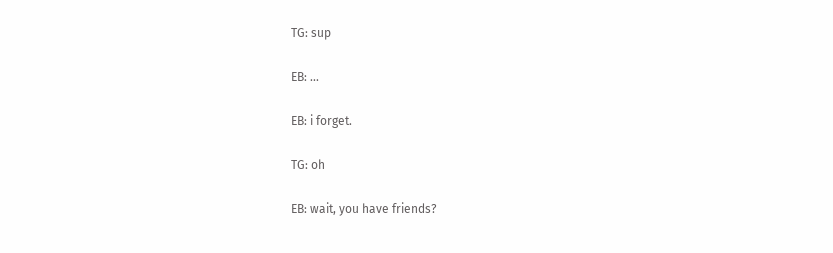TG: sup

EB: ...

EB: i forget.

TG: oh

EB: wait, you have friends?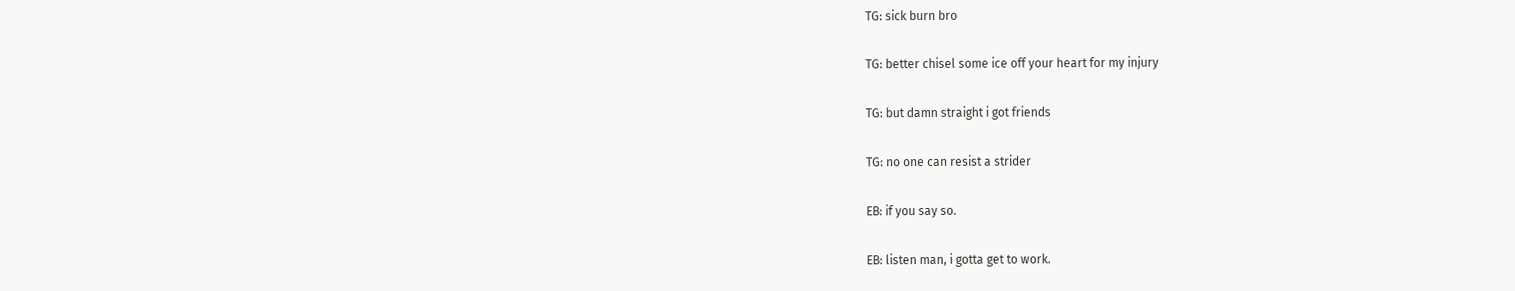TG: sick burn bro

TG: better chisel some ice off your heart for my injury

TG: but damn straight i got friends

TG: no one can resist a strider

EB: if you say so.

EB: listen man, i gotta get to work.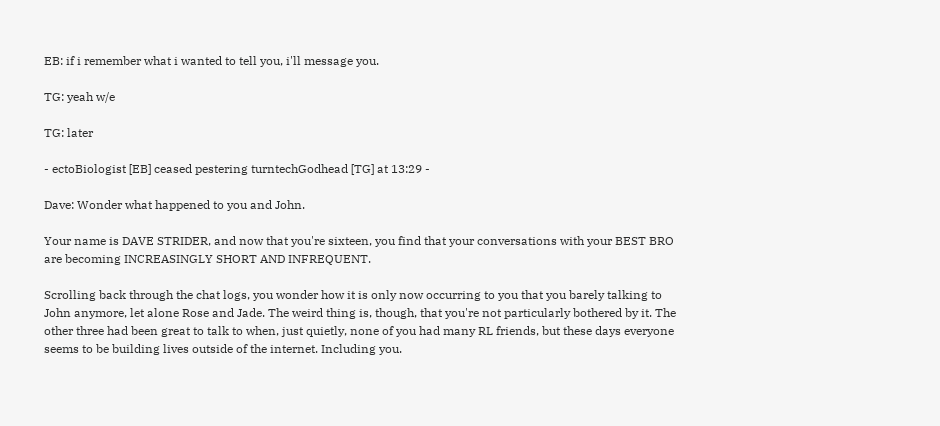EB: if i remember what i wanted to tell you, i'll message you.

TG: yeah w/e

TG: later

- ectoBiologist [EB] ceased pestering turntechGodhead [TG] at 13:29 -

Dave: Wonder what happened to you and John.

Your name is DAVE STRIDER, and now that you're sixteen, you find that your conversations with your BEST BRO are becoming INCREASINGLY SHORT AND INFREQUENT.

Scrolling back through the chat logs, you wonder how it is only now occurring to you that you barely talking to John anymore, let alone Rose and Jade. The weird thing is, though, that you're not particularly bothered by it. The other three had been great to talk to when, just quietly, none of you had many RL friends, but these days everyone seems to be building lives outside of the internet. Including you.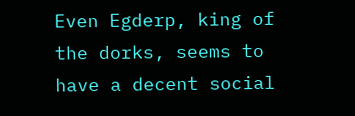Even Egderp, king of the dorks, seems to have a decent social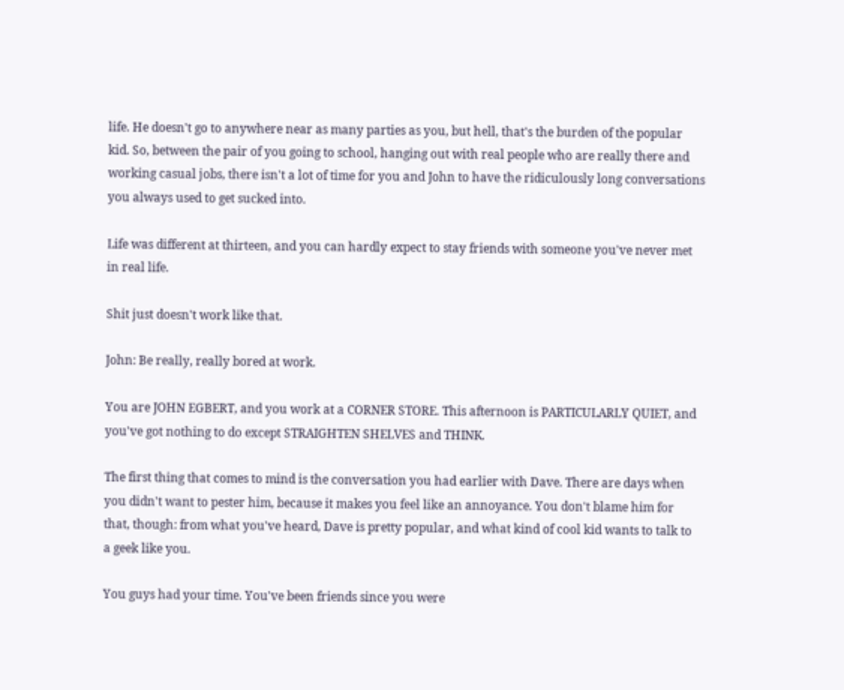life. He doesn't go to anywhere near as many parties as you, but hell, that's the burden of the popular kid. So, between the pair of you going to school, hanging out with real people who are really there and working casual jobs, there isn't a lot of time for you and John to have the ridiculously long conversations you always used to get sucked into.

Life was different at thirteen, and you can hardly expect to stay friends with someone you've never met in real life.

Shit just doesn't work like that.

John: Be really, really bored at work.

You are JOHN EGBERT, and you work at a CORNER STORE. This afternoon is PARTICULARLY QUIET, and you've got nothing to do except STRAIGHTEN SHELVES and THINK.

The first thing that comes to mind is the conversation you had earlier with Dave. There are days when you didn't want to pester him, because it makes you feel like an annoyance. You don't blame him for that, though: from what you've heard, Dave is pretty popular, and what kind of cool kid wants to talk to a geek like you.

You guys had your time. You've been friends since you were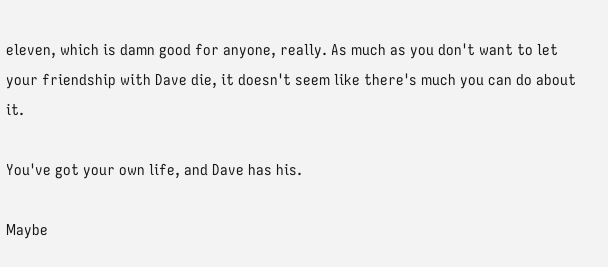eleven, which is damn good for anyone, really. As much as you don't want to let your friendship with Dave die, it doesn't seem like there's much you can do about it.

You've got your own life, and Dave has his.

Maybe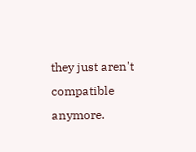they just aren't compatible anymore.